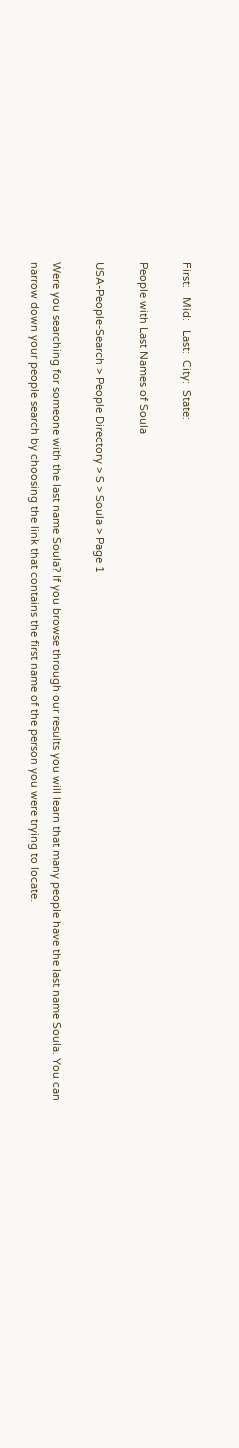First:   Mid:   Last:  City:  State:

People with Last Names of Soula

USA-People-Search > People Directory > S > Soula > Page 1

Were you searching for someone with the last name Soula? If you browse through our results you will learn that many people have the last name Soula. You can narrow down your people search by choosing the link that contains the first name of the person you were trying to locate.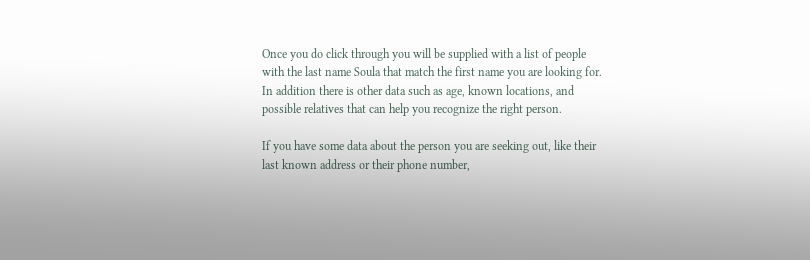Once you do click through you will be supplied with a list of people with the last name Soula that match the first name you are looking for. In addition there is other data such as age, known locations, and possible relatives that can help you recognize the right person.

If you have some data about the person you are seeking out, like their last known address or their phone number,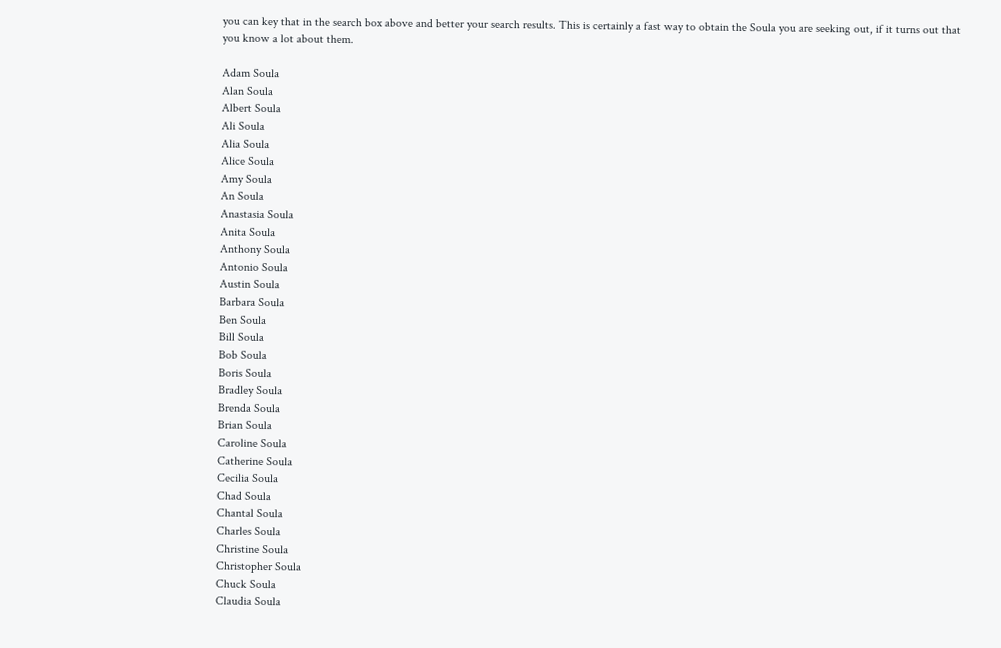you can key that in the search box above and better your search results. This is certainly a fast way to obtain the Soula you are seeking out, if it turns out that you know a lot about them.

Adam Soula
Alan Soula
Albert Soula
Ali Soula
Alia Soula
Alice Soula
Amy Soula
An Soula
Anastasia Soula
Anita Soula
Anthony Soula
Antonio Soula
Austin Soula
Barbara Soula
Ben Soula
Bill Soula
Bob Soula
Boris Soula
Bradley Soula
Brenda Soula
Brian Soula
Caroline Soula
Catherine Soula
Cecilia Soula
Chad Soula
Chantal Soula
Charles Soula
Christine Soula
Christopher Soula
Chuck Soula
Claudia Soula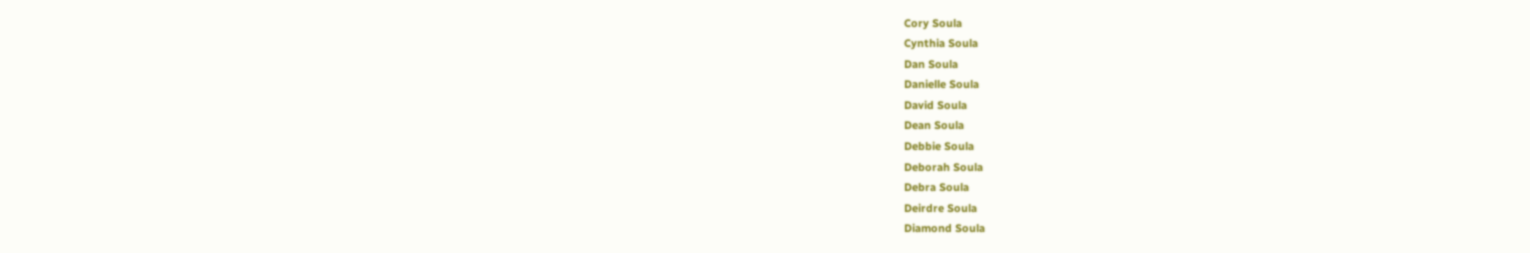Cory Soula
Cynthia Soula
Dan Soula
Danielle Soula
David Soula
Dean Soula
Debbie Soula
Deborah Soula
Debra Soula
Deirdre Soula
Diamond Soula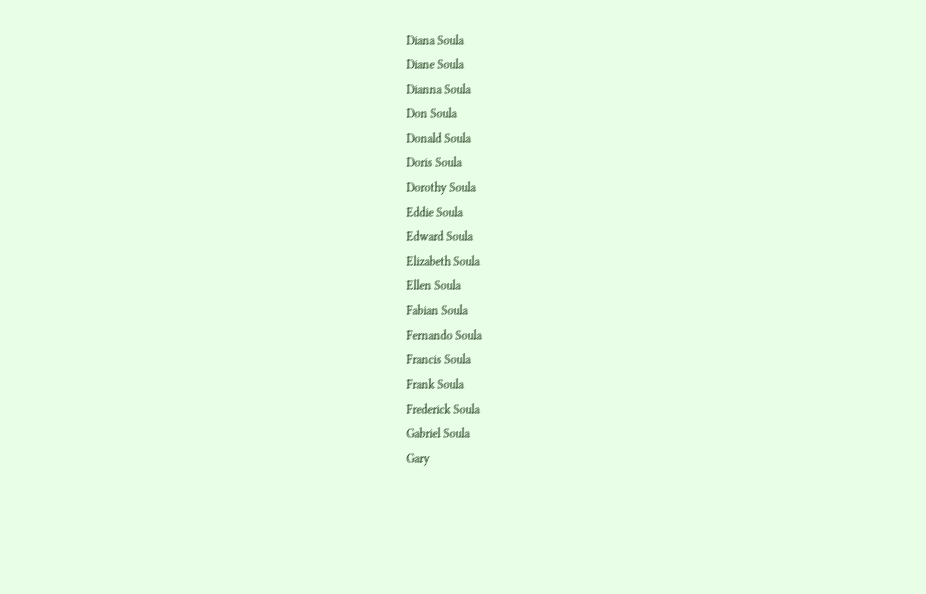Diana Soula
Diane Soula
Dianna Soula
Don Soula
Donald Soula
Doris Soula
Dorothy Soula
Eddie Soula
Edward Soula
Elizabeth Soula
Ellen Soula
Fabian Soula
Fernando Soula
Francis Soula
Frank Soula
Frederick Soula
Gabriel Soula
Gary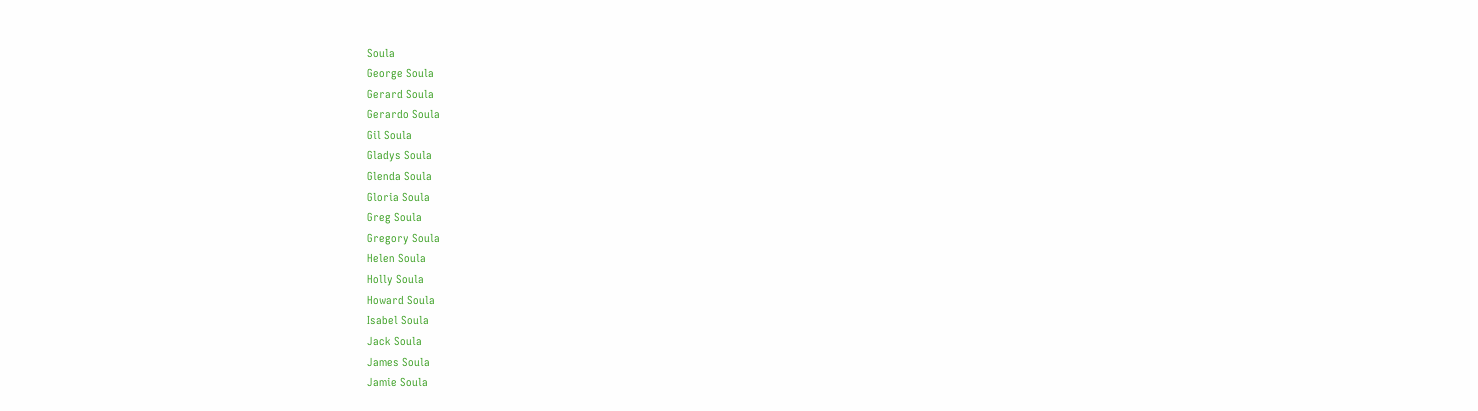Soula
George Soula
Gerard Soula
Gerardo Soula
Gil Soula
Gladys Soula
Glenda Soula
Gloria Soula
Greg Soula
Gregory Soula
Helen Soula
Holly Soula
Howard Soula
Isabel Soula
Jack Soula
James Soula
Jamie Soula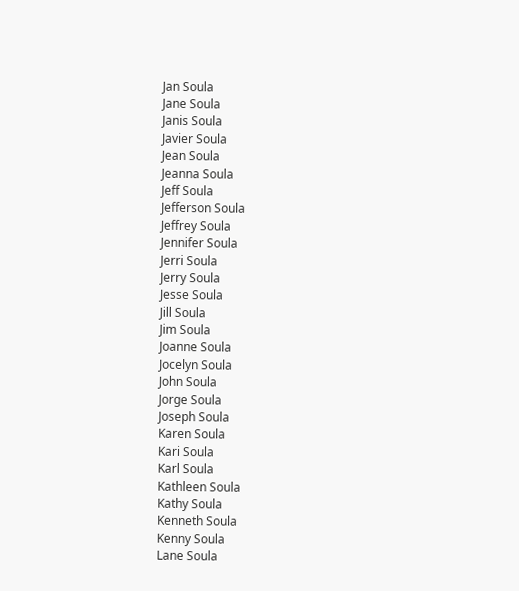Jan Soula
Jane Soula
Janis Soula
Javier Soula
Jean Soula
Jeanna Soula
Jeff Soula
Jefferson Soula
Jeffrey Soula
Jennifer Soula
Jerri Soula
Jerry Soula
Jesse Soula
Jill Soula
Jim Soula
Joanne Soula
Jocelyn Soula
John Soula
Jorge Soula
Joseph Soula
Karen Soula
Kari Soula
Karl Soula
Kathleen Soula
Kathy Soula
Kenneth Soula
Kenny Soula
Lane Soula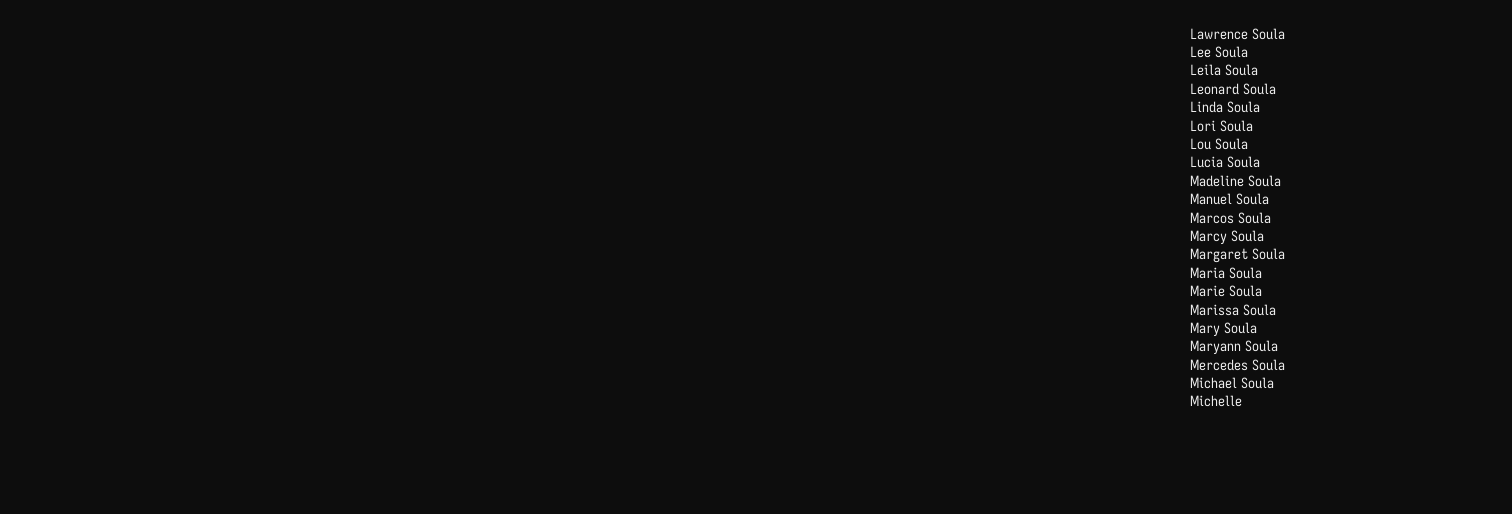Lawrence Soula
Lee Soula
Leila Soula
Leonard Soula
Linda Soula
Lori Soula
Lou Soula
Lucia Soula
Madeline Soula
Manuel Soula
Marcos Soula
Marcy Soula
Margaret Soula
Maria Soula
Marie Soula
Marissa Soula
Mary Soula
Maryann Soula
Mercedes Soula
Michael Soula
Michelle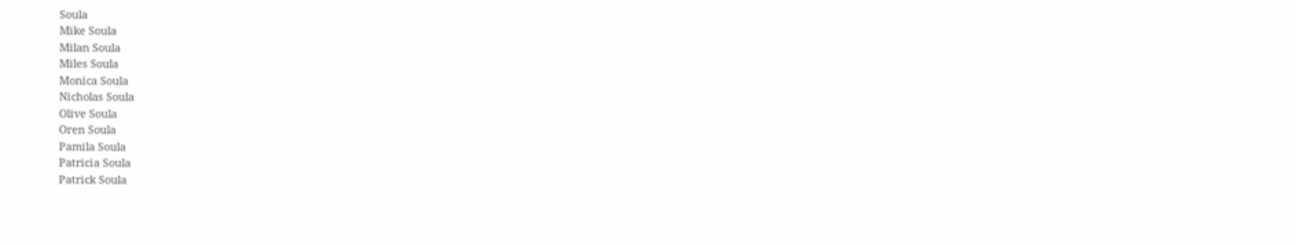Soula
Mike Soula
Milan Soula
Miles Soula
Monica Soula
Nicholas Soula
Olive Soula
Oren Soula
Pamila Soula
Patricia Soula
Patrick Soula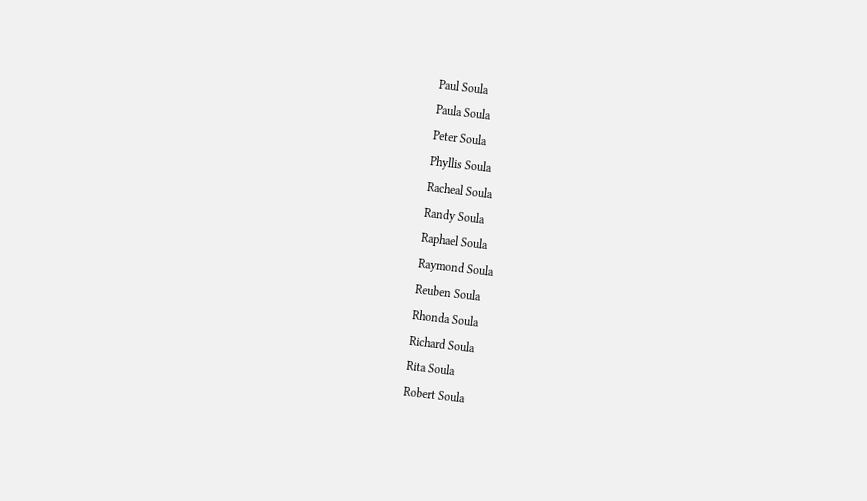Paul Soula
Paula Soula
Peter Soula
Phyllis Soula
Racheal Soula
Randy Soula
Raphael Soula
Raymond Soula
Reuben Soula
Rhonda Soula
Richard Soula
Rita Soula
Robert Soula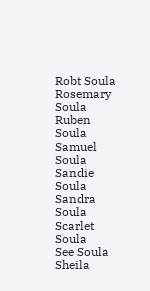Robt Soula
Rosemary Soula
Ruben Soula
Samuel Soula
Sandie Soula
Sandra Soula
Scarlet Soula
See Soula
Sheila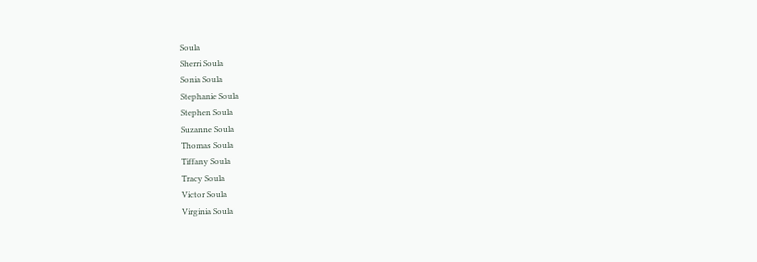Soula
Sherri Soula
Sonia Soula
Stephanie Soula
Stephen Soula
Suzanne Soula
Thomas Soula
Tiffany Soula
Tracy Soula
Victor Soula
Virginia Soula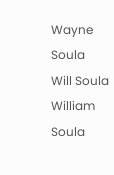Wayne Soula
Will Soula
William Soula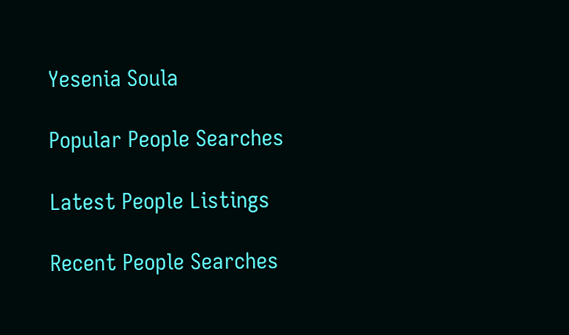Yesenia Soula

Popular People Searches

Latest People Listings

Recent People Searches